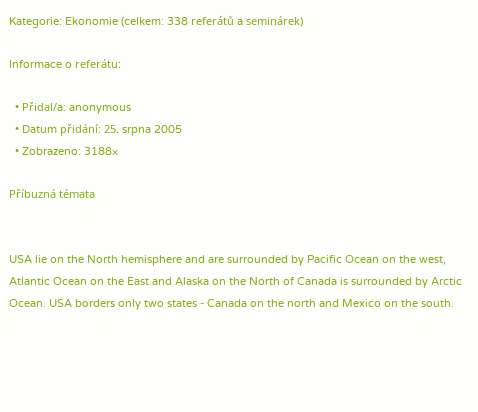Kategorie: Ekonomie (celkem: 338 referátů a seminárek)

Informace o referátu:

  • Přidal/a: anonymous
  • Datum přidání: 25. srpna 2005
  • Zobrazeno: 3188×

Příbuzná témata


USA lie on the North hemisphere and are surrounded by Pacific Ocean on the west, Atlantic Ocean on the East and Alaska on the North of Canada is surrounded by Arctic Ocean. USA borders only two states - Canada on the north and Mexico on the south.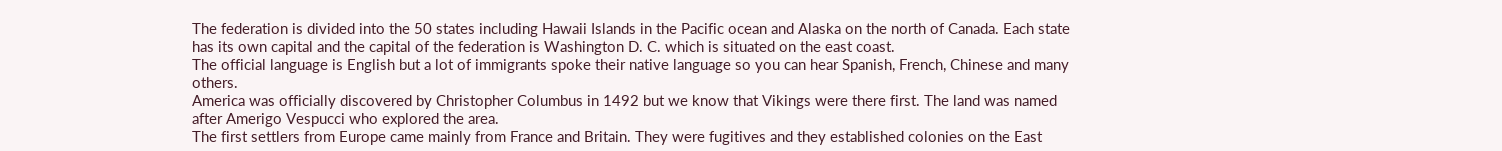The federation is divided into the 50 states including Hawaii Islands in the Pacific ocean and Alaska on the north of Canada. Each state has its own capital and the capital of the federation is Washington D. C. which is situated on the east coast.
The official language is English but a lot of immigrants spoke their native language so you can hear Spanish, French, Chinese and many others.
America was officially discovered by Christopher Columbus in 1492 but we know that Vikings were there first. The land was named after Amerigo Vespucci who explored the area.
The first settlers from Europe came mainly from France and Britain. They were fugitives and they established colonies on the East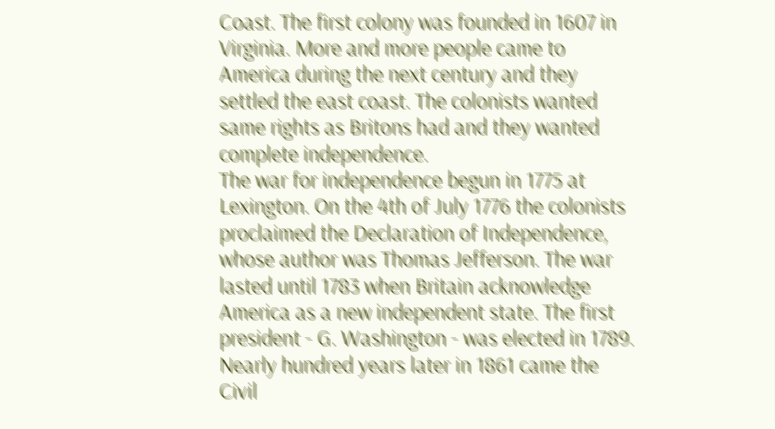Coast. The first colony was founded in 1607 in Virginia. More and more people came to America during the next century and they settled the east coast. The colonists wanted same rights as Britons had and they wanted complete independence.
The war for independence begun in 1775 at Lexington. On the 4th of July 1776 the colonists proclaimed the Declaration of Independence, whose author was Thomas Jefferson. The war lasted until 1783 when Britain acknowledge America as a new independent state. The first president - G. Washington - was elected in 1789.
Nearly hundred years later in 1861 came the Civil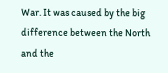War. It was caused by the big difference between the North and the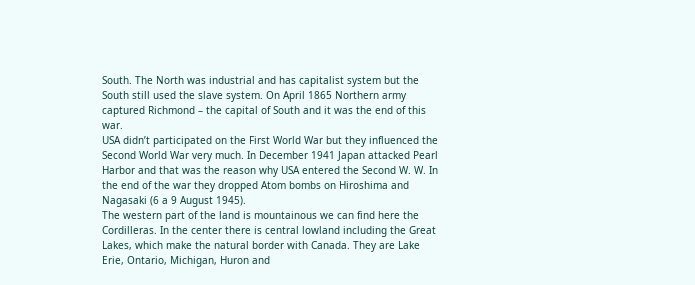South. The North was industrial and has capitalist system but the South still used the slave system. On April 1865 Northern army captured Richmond – the capital of South and it was the end of this war.
USA didn’t participated on the First World War but they influenced the Second World War very much. In December 1941 Japan attacked Pearl Harbor and that was the reason why USA entered the Second W. W. In the end of the war they dropped Atom bombs on Hiroshima and Nagasaki (6 a 9 August 1945).
The western part of the land is mountainous we can find here the Cordilleras. In the center there is central lowland including the Great Lakes, which make the natural border with Canada. They are Lake Erie, Ontario, Michigan, Huron and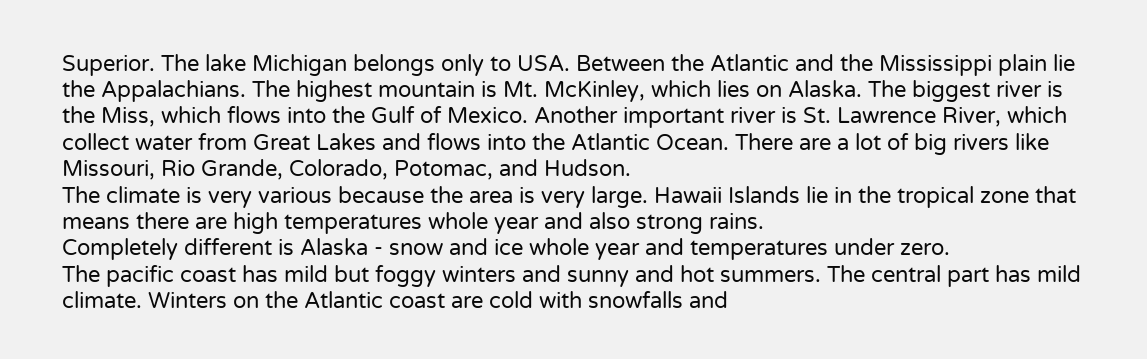Superior. The lake Michigan belongs only to USA. Between the Atlantic and the Mississippi plain lie the Appalachians. The highest mountain is Mt. McKinley, which lies on Alaska. The biggest river is the Miss, which flows into the Gulf of Mexico. Another important river is St. Lawrence River, which collect water from Great Lakes and flows into the Atlantic Ocean. There are a lot of big rivers like Missouri, Rio Grande, Colorado, Potomac, and Hudson.
The climate is very various because the area is very large. Hawaii Islands lie in the tropical zone that means there are high temperatures whole year and also strong rains.
Completely different is Alaska - snow and ice whole year and temperatures under zero.
The pacific coast has mild but foggy winters and sunny and hot summers. The central part has mild climate. Winters on the Atlantic coast are cold with snowfalls and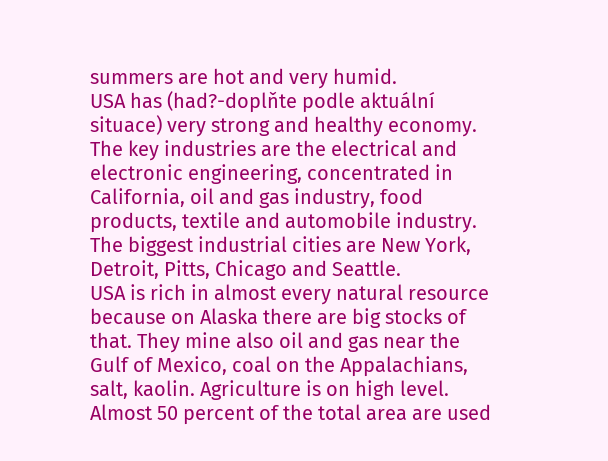summers are hot and very humid.
USA has (had?-doplňte podle aktuální situace) very strong and healthy economy. The key industries are the electrical and electronic engineering, concentrated in California, oil and gas industry, food products, textile and automobile industry. The biggest industrial cities are New York, Detroit, Pitts, Chicago and Seattle.
USA is rich in almost every natural resource because on Alaska there are big stocks of that. They mine also oil and gas near the Gulf of Mexico, coal on the Appalachians, salt, kaolin. Agriculture is on high level. Almost 50 percent of the total area are used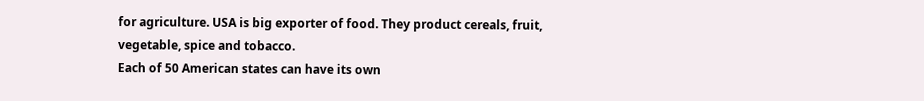for agriculture. USA is big exporter of food. They product cereals, fruit, vegetable, spice and tobacco.
Each of 50 American states can have its own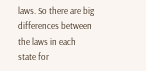laws. So there are big differences between the laws in each state for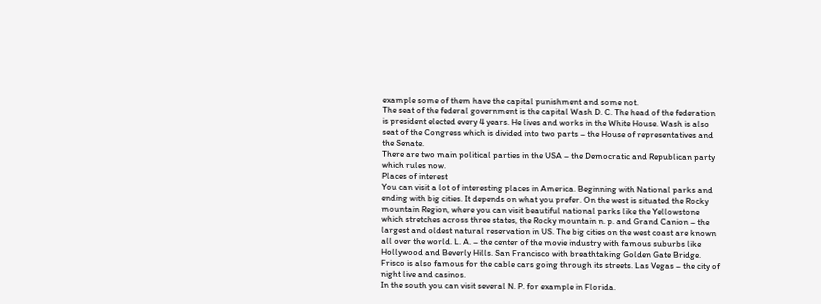example some of them have the capital punishment and some not.
The seat of the federal government is the capital Wash D. C. The head of the federation is president elected every 4 years. He lives and works in the White House. Wash is also seat of the Congress which is divided into two parts – the House of representatives and the Senate.
There are two main political parties in the USA – the Democratic and Republican party which rules now.
Places of interest
You can visit a lot of interesting places in America. Beginning with National parks and ending with big cities. It depends on what you prefer. On the west is situated the Rocky mountain Region, where you can visit beautiful national parks like the Yellowstone which stretches across three states, the Rocky mountain n. p. and Grand Canion – the largest and oldest natural reservation in US. The big cities on the west coast are known all over the world. L. A. – the center of the movie industry with famous suburbs like Hollywood and Beverly Hills. San Francisco with breathtaking Golden Gate Bridge. Frisco is also famous for the cable cars going through its streets. Las Vegas – the city of night live and casinos.
In the south you can visit several N. P. for example in Florida.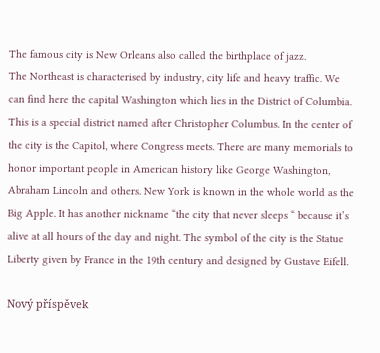The famous city is New Orleans also called the birthplace of jazz.
The Northeast is characterised by industry, city life and heavy traffic. We can find here the capital Washington which lies in the District of Columbia. This is a special district named after Christopher Columbus. In the center of the city is the Capitol, where Congress meets. There are many memorials to honor important people in American history like George Washington, Abraham Lincoln and others. New York is known in the whole world as the Big Apple. It has another nickname “the city that never sleeps “ because it’s alive at all hours of the day and night. The symbol of the city is the Statue Liberty given by France in the 19th century and designed by Gustave Eifell.

Nový příspěvek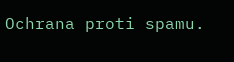Ochrana proti spamu.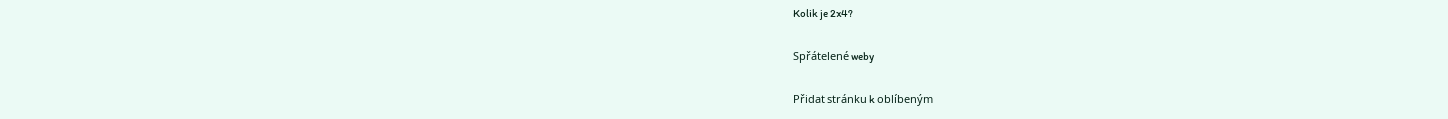Kolik je 2x4?

Spřátelené weby

Přidat stránku k oblíbeným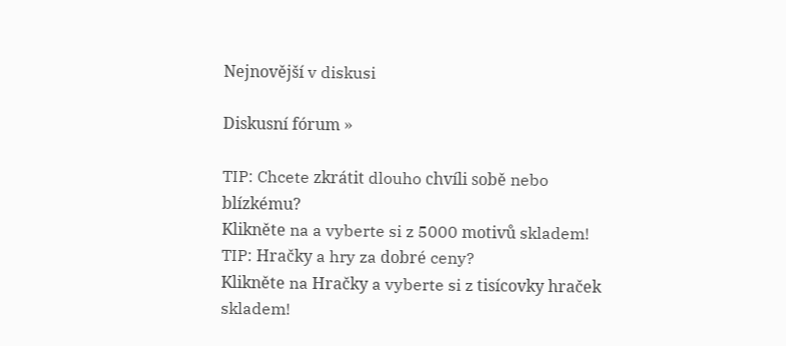Nejnovější v diskusi

Diskusní fórum »

TIP: Chcete zkrátit dlouho chvíli sobě nebo blízkému?
Klikněte na a vyberte si z 5000 motivů skladem!
TIP: Hračky a hry za dobré ceny?
Klikněte na Hračky a vyberte si z tisícovky hraček skladem!